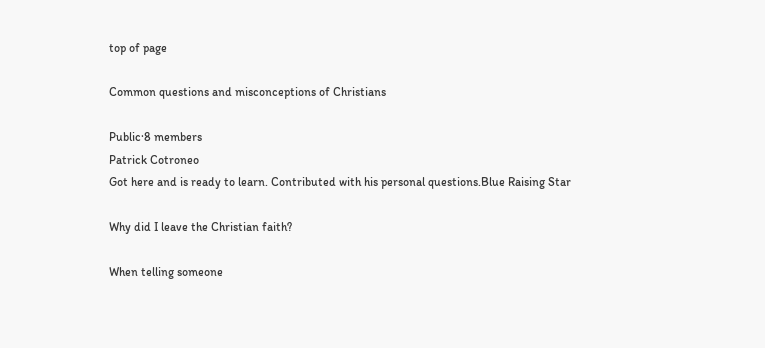top of page

Common questions and misconceptions of Christians

Public·8 members
Patrick Cotroneo
Got here and is ready to learn. Contributed with his personal questions.Blue Raising Star

Why did I leave the Christian faith?

When telling someone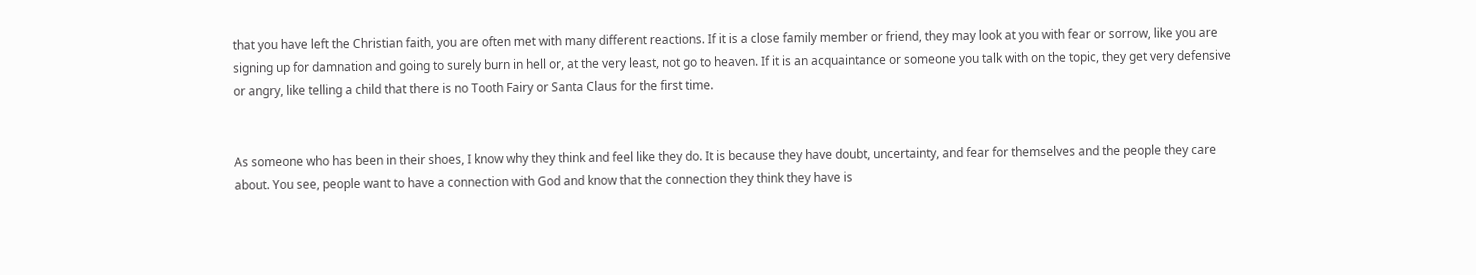that you have left the Christian faith, you are often met with many different reactions. If it is a close family member or friend, they may look at you with fear or sorrow, like you are signing up for damnation and going to surely burn in hell or, at the very least, not go to heaven. If it is an acquaintance or someone you talk with on the topic, they get very defensive or angry, like telling a child that there is no Tooth Fairy or Santa Claus for the first time.


As someone who has been in their shoes, I know why they think and feel like they do. It is because they have doubt, uncertainty, and fear for themselves and the people they care about. You see, people want to have a connection with God and know that the connection they think they have is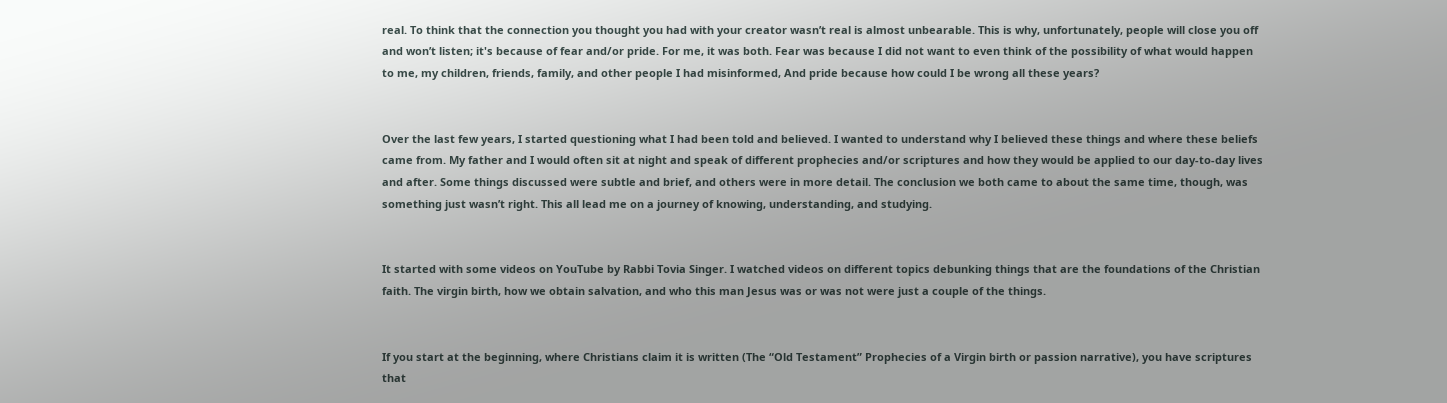real. To think that the connection you thought you had with your creator wasn’t real is almost unbearable. This is why, unfortunately, people will close you off and won’t listen; it's because of fear and/or pride. For me, it was both. Fear was because I did not want to even think of the possibility of what would happen to me, my children, friends, family, and other people I had misinformed, And pride because how could I be wrong all these years?


Over the last few years, I started questioning what I had been told and believed. I wanted to understand why I believed these things and where these beliefs came from. My father and I would often sit at night and speak of different prophecies and/or scriptures and how they would be applied to our day-to-day lives and after. Some things discussed were subtle and brief, and others were in more detail. The conclusion we both came to about the same time, though, was something just wasn’t right. This all lead me on a journey of knowing, understanding, and studying.


It started with some videos on YouTube by Rabbi Tovia Singer. I watched videos on different topics debunking things that are the foundations of the Christian faith. The virgin birth, how we obtain salvation, and who this man Jesus was or was not were just a couple of the things.


If you start at the beginning, where Christians claim it is written (The “Old Testament” Prophecies of a Virgin birth or passion narrative), you have scriptures that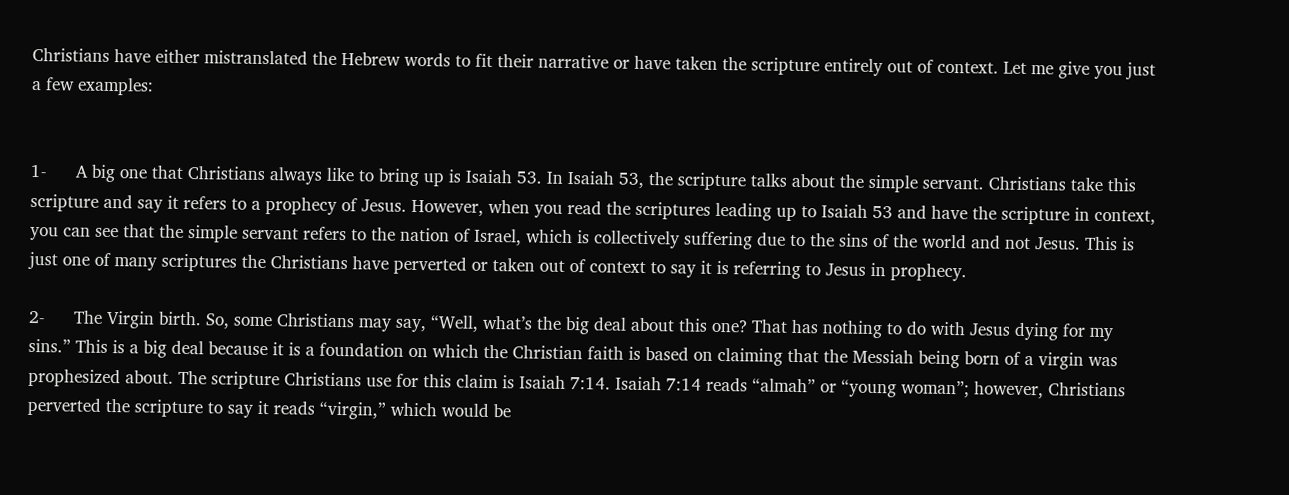Christians have either mistranslated the Hebrew words to fit their narrative or have taken the scripture entirely out of context. Let me give you just a few examples:


1-      A big one that Christians always like to bring up is Isaiah 53. In Isaiah 53, the scripture talks about the simple servant. Christians take this scripture and say it refers to a prophecy of Jesus. However, when you read the scriptures leading up to Isaiah 53 and have the scripture in context, you can see that the simple servant refers to the nation of Israel, which is collectively suffering due to the sins of the world and not Jesus. This is just one of many scriptures the Christians have perverted or taken out of context to say it is referring to Jesus in prophecy.

2-      The Virgin birth. So, some Christians may say, “Well, what’s the big deal about this one? That has nothing to do with Jesus dying for my sins.” This is a big deal because it is a foundation on which the Christian faith is based on claiming that the Messiah being born of a virgin was prophesized about. The scripture Christians use for this claim is Isaiah 7:14. Isaiah 7:14 reads “almah” or “young woman”; however, Christians perverted the scripture to say it reads “virgin,” which would be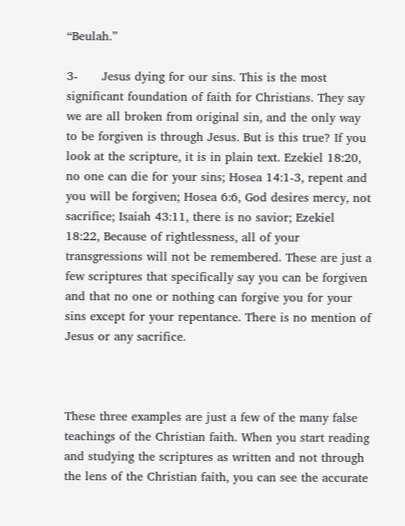“Beulah.”

3-      Jesus dying for our sins. This is the most significant foundation of faith for Christians. They say we are all broken from original sin, and the only way to be forgiven is through Jesus. But is this true? If you look at the scripture, it is in plain text. Ezekiel 18:20, no one can die for your sins; Hosea 14:1-3, repent and you will be forgiven; Hosea 6:6, God desires mercy, not sacrifice; Isaiah 43:11, there is no savior; Ezekiel 18:22, Because of rightlessness, all of your transgressions will not be remembered. These are just a few scriptures that specifically say you can be forgiven and that no one or nothing can forgive you for your sins except for your repentance. There is no mention of Jesus or any sacrifice.



These three examples are just a few of the many false teachings of the Christian faith. When you start reading and studying the scriptures as written and not through the lens of the Christian faith, you can see the accurate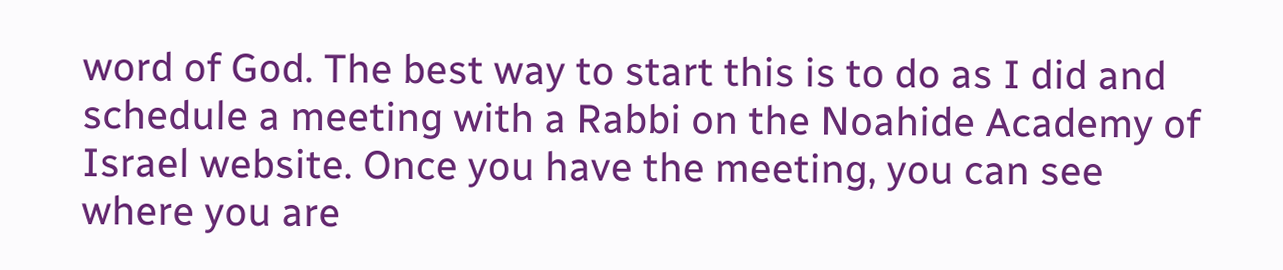word of God. The best way to start this is to do as I did and schedule a meeting with a Rabbi on the Noahide Academy of Israel website. Once you have the meeting, you can see where you are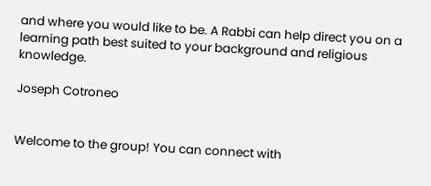and where you would like to be. A Rabbi can help direct you on a learning path best suited to your background and religious knowledge.

Joseph Cotroneo


Welcome to the group! You can connect with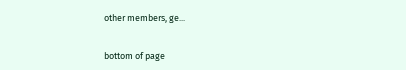other members, ge...


bottom of page